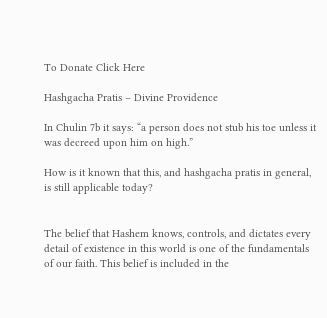To Donate Click Here

Hashgacha Pratis – Divine Providence

In Chulin 7b it says: “a person does not stub his toe unless it was decreed upon him on high.”

How is it known that this, and hashgacha pratis in general, is still applicable today?


The belief that Hashem knows, controls, and dictates every detail of existence in this world is one of the fundamentals of our faith. This belief is included in the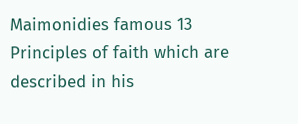Maimonidies famous 13 Principles of faith which are described in his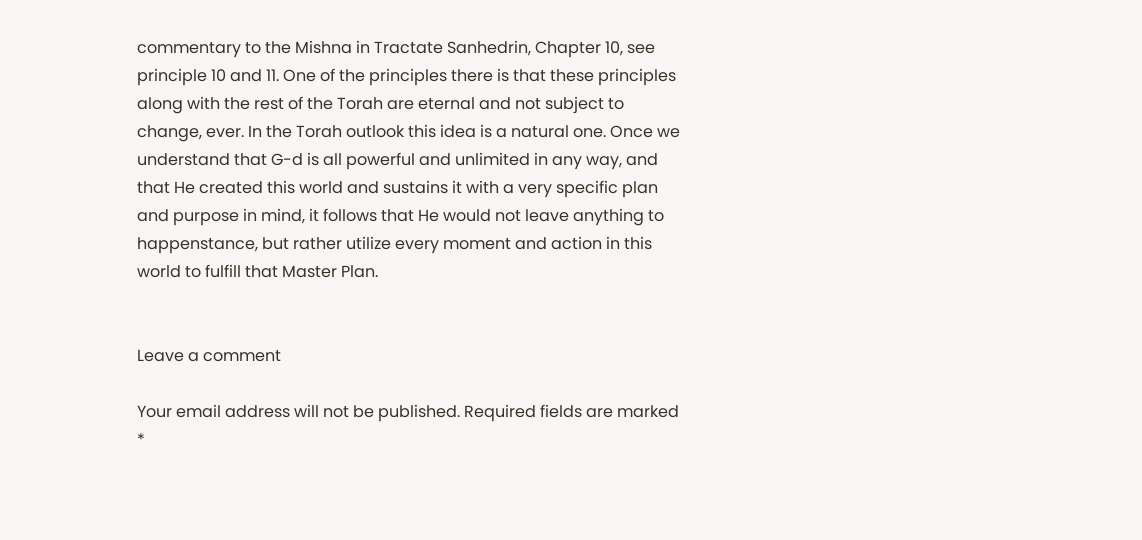commentary to the Mishna in Tractate Sanhedrin, Chapter 10, see principle 10 and 11. One of the principles there is that these principles along with the rest of the Torah are eternal and not subject to change, ever. In the Torah outlook this idea is a natural one. Once we understand that G-d is all powerful and unlimited in any way, and that He created this world and sustains it with a very specific plan and purpose in mind, it follows that He would not leave anything to happenstance, but rather utilize every moment and action in this world to fulfill that Master Plan.


Leave a comment

Your email address will not be published. Required fields are marked *